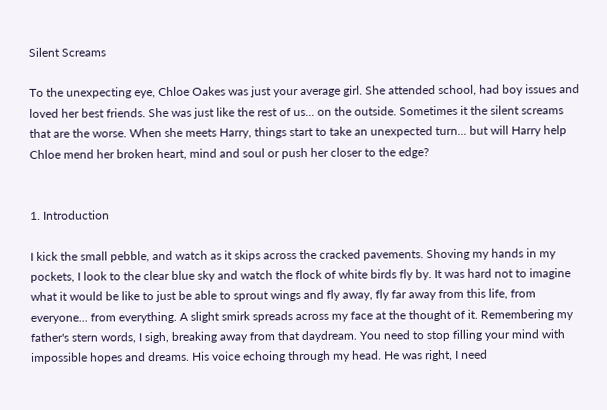Silent Screams

To the unexpecting eye, Chloe Oakes was just your average girl. She attended school, had boy issues and loved her best friends. She was just like the rest of us... on the outside. Sometimes it the silent screams that are the worse. When she meets Harry, things start to take an unexpected turn... but will Harry help Chloe mend her broken heart, mind and soul or push her closer to the edge?


1. Introduction

I kick the small pebble, and watch as it skips across the cracked pavements. Shoving my hands in my pockets, I look to the clear blue sky and watch the flock of white birds fly by. It was hard not to imagine what it would be like to just be able to sprout wings and fly away, fly far away from this life, from everyone... from everything. A slight smirk spreads across my face at the thought of it. Remembering my father's stern words, I sigh, breaking away from that daydream. You need to stop filling your mind with impossible hopes and dreams. His voice echoing through my head. He was right, I need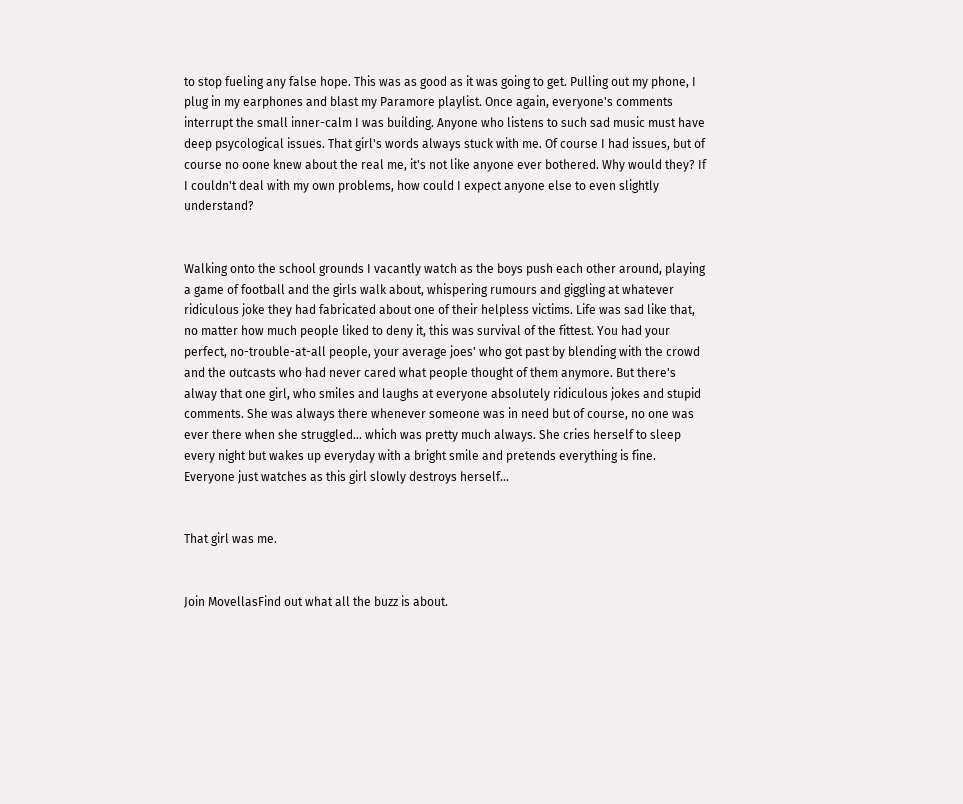to stop fueling any false hope. This was as good as it was going to get. Pulling out my phone, I plug in my earphones and blast my Paramore playlist. Once again, everyone's comments interrupt the small inner-calm I was building. Anyone who listens to such sad music must have deep psycological issues. That girl's words always stuck with me. Of course I had issues, but of course no oone knew about the real me, it's not like anyone ever bothered. Why would they? If I couldn't deal with my own problems, how could I expect anyone else to even slightly understand?


Walking onto the school grounds I vacantly watch as the boys push each other around, playing a game of football and the girls walk about, whispering rumours and giggling at whatever ridiculous joke they had fabricated about one of their helpless victims. Life was sad like that, no matter how much people liked to deny it, this was survival of the fittest. You had your perfect, no-trouble-at-all people, your average joes' who got past by blending with the crowd and the outcasts who had never cared what people thought of them anymore. But there's alway that one girl, who smiles and laughs at everyone absolutely ridiculous jokes and stupid comments. She was always there whenever someone was in need but of course, no one was ever there when she struggled... which was pretty much always. She cries herself to sleep every night but wakes up everyday with a bright smile and pretends everything is fine. Everyone just watches as this girl slowly destroys herself...


That girl was me.


Join MovellasFind out what all the buzz is about.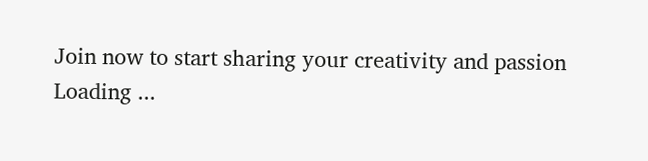Join now to start sharing your creativity and passion
Loading ...